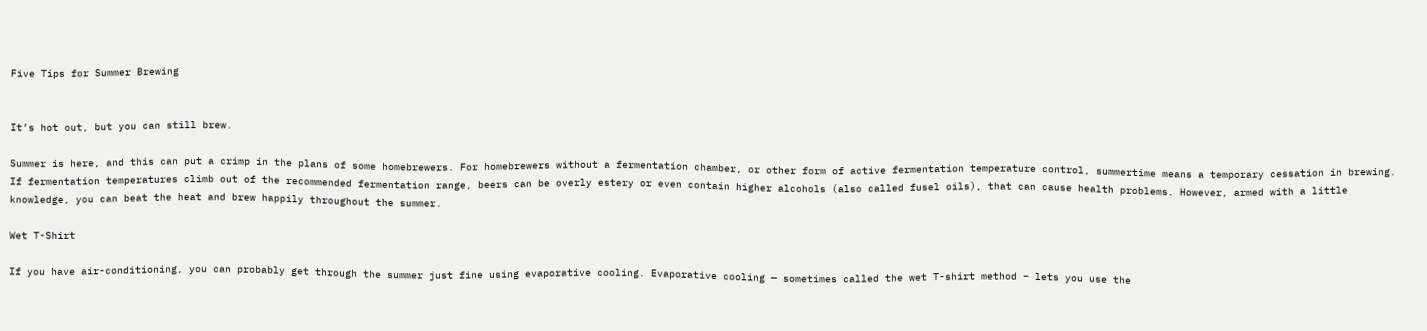Five Tips for Summer Brewing


It’s hot out, but you can still brew.

Summer is here, and this can put a crimp in the plans of some homebrewers. For homebrewers without a fermentation chamber, or other form of active fermentation temperature control, summertime means a temporary cessation in brewing. If fermentation temperatures climb out of the recommended fermentation range, beers can be overly estery or even contain higher alcohols (also called fusel oils), that can cause health problems. However, armed with a little knowledge, you can beat the heat and brew happily throughout the summer.

Wet T-Shirt

If you have air-conditioning, you can probably get through the summer just fine using evaporative cooling. Evaporative cooling — sometimes called the wet T-shirt method – lets you use the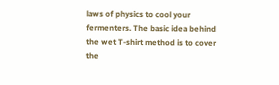laws of physics to cool your fermenters. The basic idea behind the wet T-shirt method is to cover the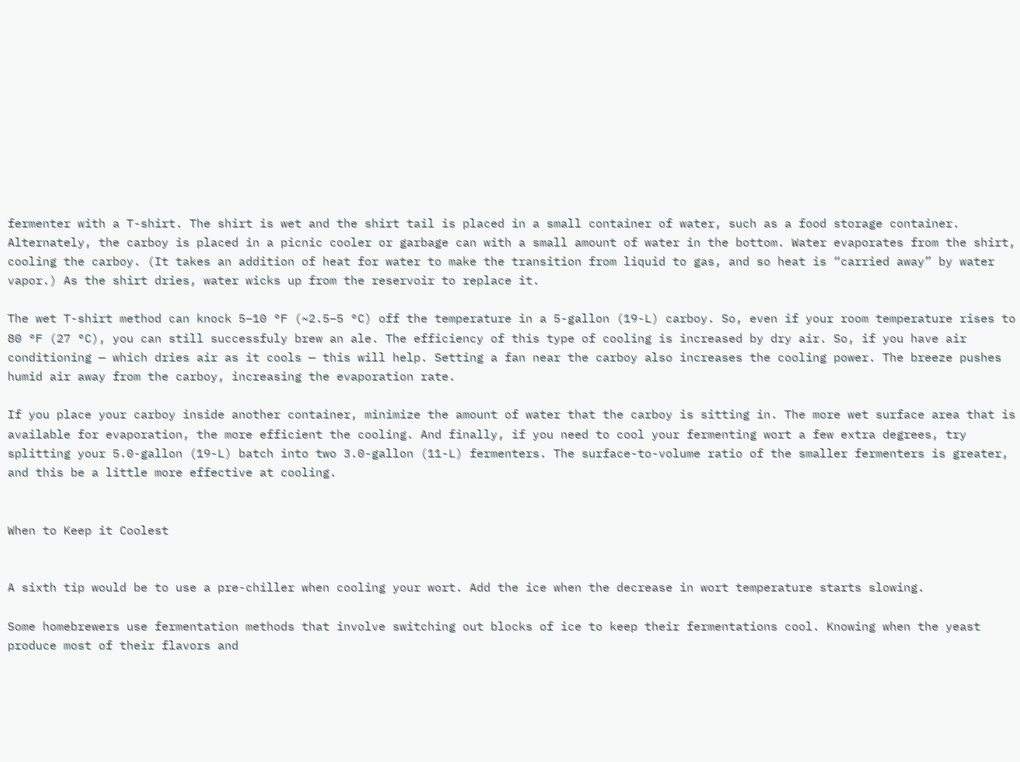fermenter with a T-shirt. The shirt is wet and the shirt tail is placed in a small container of water, such as a food storage container. Alternately, the carboy is placed in a picnic cooler or garbage can with a small amount of water in the bottom. Water evaporates from the shirt, cooling the carboy. (It takes an addition of heat for water to make the transition from liquid to gas, and so heat is “carried away” by water vapor.) As the shirt dries, water wicks up from the reservoir to replace it.

The wet T-shirt method can knock 5–10 °F (~2.5–5 °C) off the temperature in a 5-gallon (19-L) carboy. So, even if your room temperature rises to 80 °F (27 °C), you can still successfuly brew an ale. The efficiency of this type of cooling is increased by dry air. So, if you have air conditioning — which dries air as it cools — this will help. Setting a fan near the carboy also increases the cooling power. The breeze pushes humid air away from the carboy, increasing the evaporation rate.

If you place your carboy inside another container, minimize the amount of water that the carboy is sitting in. The more wet surface area that is available for evaporation, the more efficient the cooling. And finally, if you need to cool your fermenting wort a few extra degrees, try splitting your 5.0-gallon (19-L) batch into two 3.0-gallon (11-L) fermenters. The surface-to-volume ratio of the smaller fermenters is greater, and this be a little more effective at cooling.


When to Keep it Coolest


A sixth tip would be to use a pre-chiller when cooling your wort. Add the ice when the decrease in wort temperature starts slowing.

Some homebrewers use fermentation methods that involve switching out blocks of ice to keep their fermentations cool. Knowing when the yeast produce most of their flavors and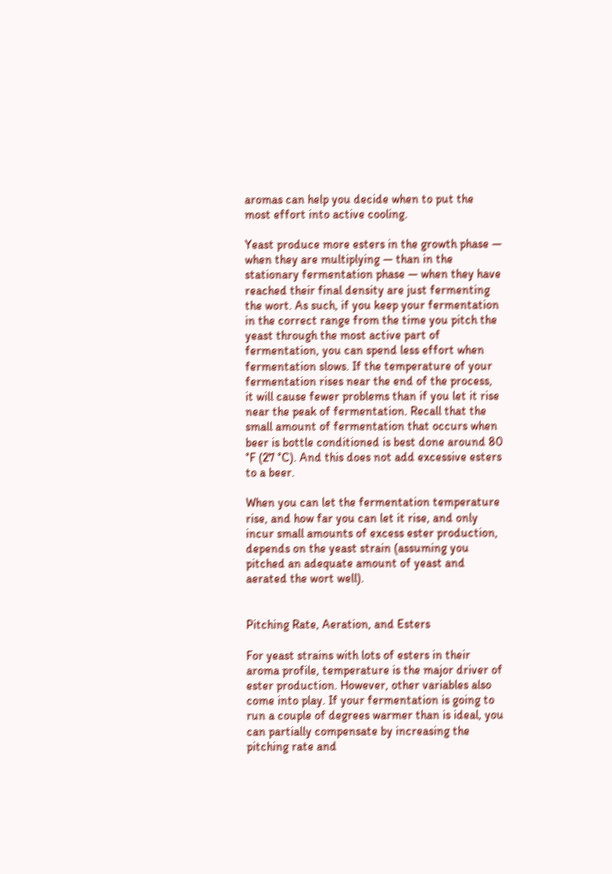aromas can help you decide when to put the most effort into active cooling.

Yeast produce more esters in the growth phase — when they are multiplying — than in the stationary fermentation phase — when they have reached their final density are just fermenting the wort. As such, if you keep your fermentation in the correct range from the time you pitch the yeast through the most active part of fermentation, you can spend less effort when fermentation slows. If the temperature of your fermentation rises near the end of the process, it will cause fewer problems than if you let it rise near the peak of fermentation. Recall that the small amount of fermentation that occurs when beer is bottle conditioned is best done around 80 °F (27 °C). And this does not add excessive esters to a beer.

When you can let the fermentation temperature rise, and how far you can let it rise, and only incur small amounts of excess ester production, depends on the yeast strain (assuming you pitched an adequate amount of yeast and aerated the wort well).


Pitching Rate, Aeration, and Esters

For yeast strains with lots of esters in their aroma profile, temperature is the major driver of ester production. However, other variables also come into play. If your fermentation is going to run a couple of degrees warmer than is ideal, you can partially compensate by increasing the pitching rate and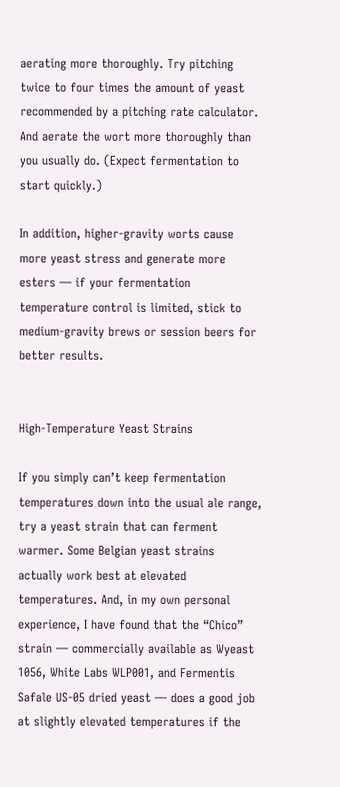aerating more thoroughly. Try pitching twice to four times the amount of yeast recommended by a pitching rate calculator. And aerate the wort more thoroughly than you usually do. (Expect fermentation to start quickly.)

In addition, higher-gravity worts cause more yeast stress and generate more esters — if your fermentation temperature control is limited, stick to medium-gravity brews or session beers for better results.


High-Temperature Yeast Strains

If you simply can’t keep fermentation temperatures down into the usual ale range, try a yeast strain that can ferment warmer. Some Belgian yeast strains actually work best at elevated temperatures. And, in my own personal experience, I have found that the “Chico” strain — commercially available as Wyeast 1056, White Labs WLP001, and Fermentis Safale US-05 dried yeast — does a good job at slightly elevated temperatures if the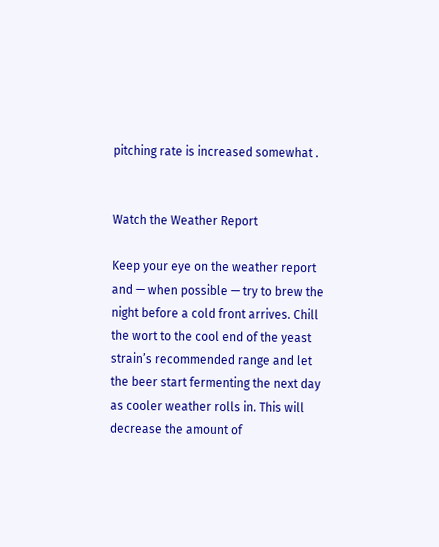pitching rate is increased somewhat .


Watch the Weather Report

Keep your eye on the weather report and — when possible — try to brew the night before a cold front arrives. Chill the wort to the cool end of the yeast strain’s recommended range and let the beer start fermenting the next day as cooler weather rolls in. This will decrease the amount of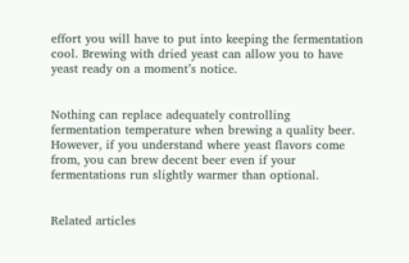effort you will have to put into keeping the fermentation cool. Brewing with dried yeast can allow you to have yeast ready on a moment’s notice.


Nothing can replace adequately controlling fermentation temperature when brewing a quality beer. However, if you understand where yeast flavors come from, you can brew decent beer even if your fermentations run slightly warmer than optional.


Related articles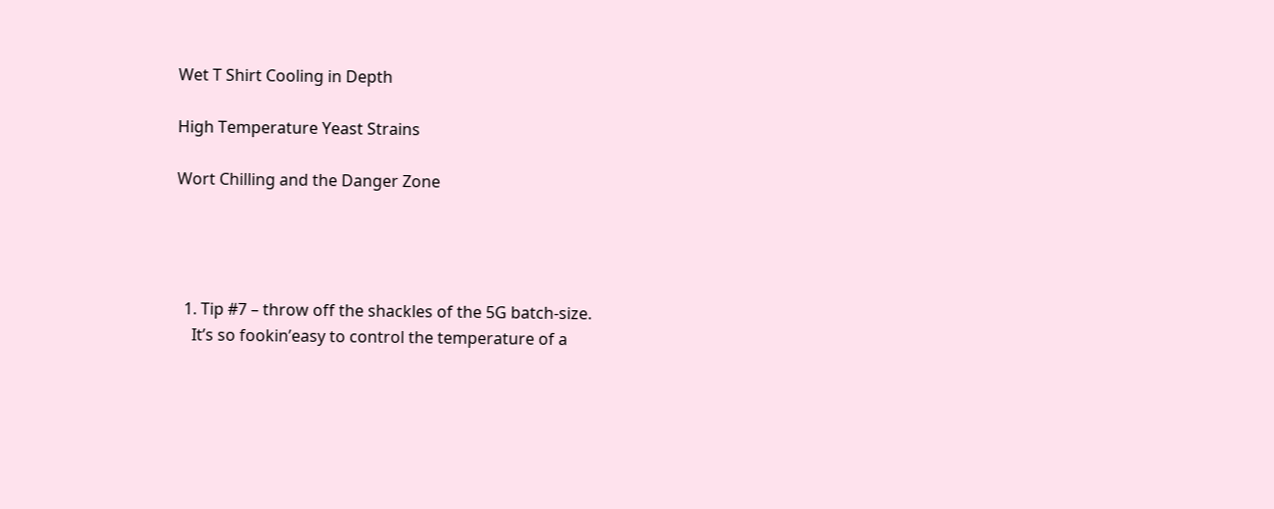Wet T Shirt Cooling in Depth

High Temperature Yeast Strains

Wort Chilling and the Danger Zone




  1. Tip #7 – throw off the shackles of the 5G batch-size.
    It’s so fookin’easy to control the temperature of a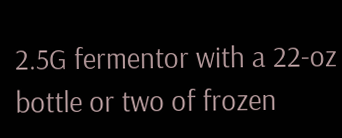2.5G fermentor with a 22-oz bottle or two of frozen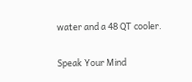water and a 48 QT cooler.

Speak Your Mind